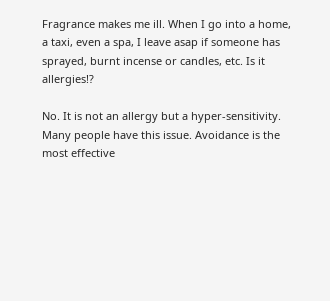Fragrance makes me ill. When I go into a home, a taxi, even a spa, I leave asap if someone has sprayed, burnt incense or candles, etc. Is it allergies!?

No. It is not an allergy but a hyper-sensitivity. Many people have this issue. Avoidance is the most effective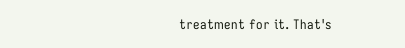treatment for it. That's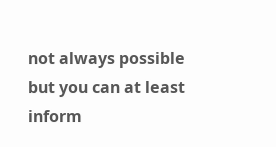not always possible but you can at least inform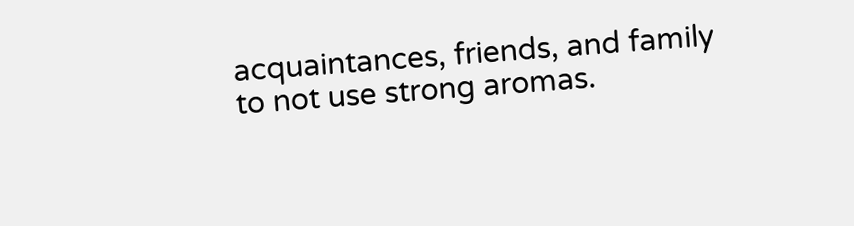acquaintances, friends, and family to not use strong aromas.